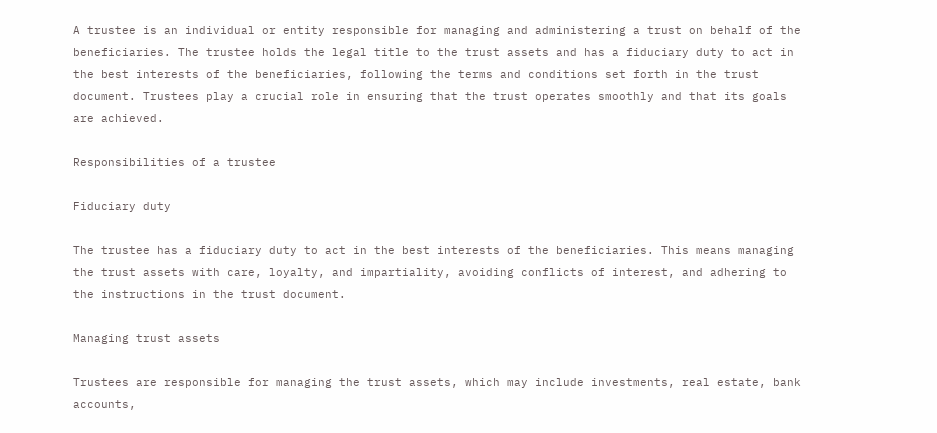A trustee is an individual or entity responsible for managing and administering a trust on behalf of the beneficiaries. The trustee holds the legal title to the trust assets and has a fiduciary duty to act in the best interests of the beneficiaries, following the terms and conditions set forth in the trust document. Trustees play a crucial role in ensuring that the trust operates smoothly and that its goals are achieved.

Responsibilities of a trustee

Fiduciary duty

The trustee has a fiduciary duty to act in the best interests of the beneficiaries. This means managing the trust assets with care, loyalty, and impartiality, avoiding conflicts of interest, and adhering to the instructions in the trust document.

Managing trust assets

Trustees are responsible for managing the trust assets, which may include investments, real estate, bank accounts,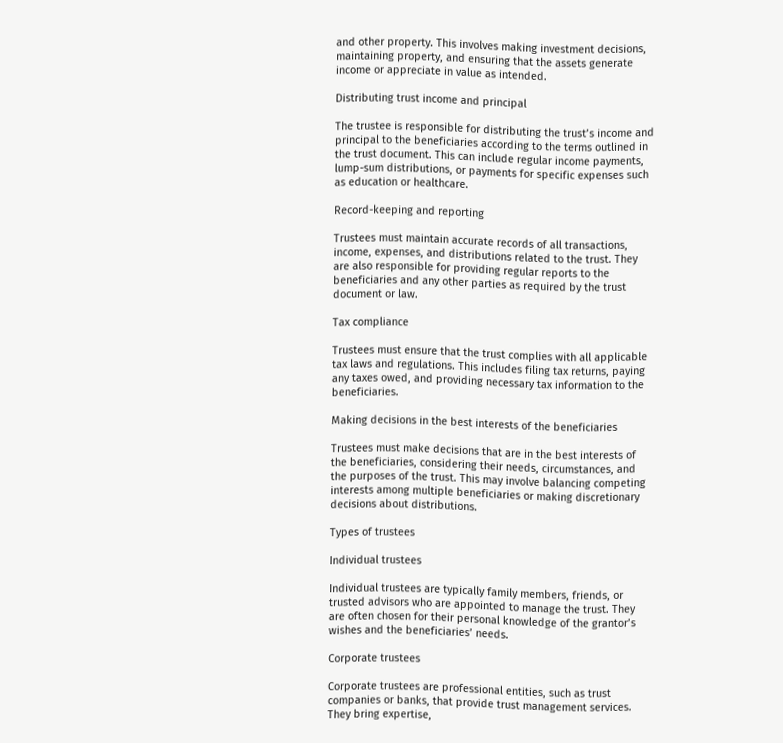and other property. This involves making investment decisions, maintaining property, and ensuring that the assets generate income or appreciate in value as intended.

Distributing trust income and principal

The trustee is responsible for distributing the trust’s income and principal to the beneficiaries according to the terms outlined in the trust document. This can include regular income payments, lump-sum distributions, or payments for specific expenses such as education or healthcare.

Record-keeping and reporting

Trustees must maintain accurate records of all transactions, income, expenses, and distributions related to the trust. They are also responsible for providing regular reports to the beneficiaries and any other parties as required by the trust document or law.

Tax compliance

Trustees must ensure that the trust complies with all applicable tax laws and regulations. This includes filing tax returns, paying any taxes owed, and providing necessary tax information to the beneficiaries.

Making decisions in the best interests of the beneficiaries

Trustees must make decisions that are in the best interests of the beneficiaries, considering their needs, circumstances, and the purposes of the trust. This may involve balancing competing interests among multiple beneficiaries or making discretionary decisions about distributions.

Types of trustees

Individual trustees

Individual trustees are typically family members, friends, or trusted advisors who are appointed to manage the trust. They are often chosen for their personal knowledge of the grantor’s wishes and the beneficiaries’ needs.

Corporate trustees

Corporate trustees are professional entities, such as trust companies or banks, that provide trust management services. They bring expertise,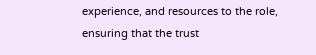experience, and resources to the role, ensuring that the trust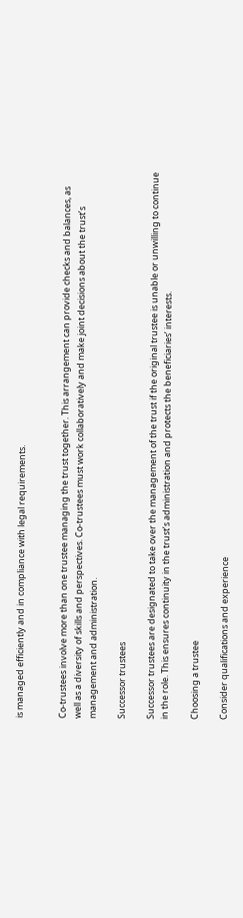is managed efficiently and in compliance with legal requirements.


Co-trustees involve more than one trustee managing the trust together. This arrangement can provide checks and balances, as well as a diversity of skills and perspectives. Co-trustees must work collaboratively and make joint decisions about the trust’s management and administration.

Successor trustees

Successor trustees are designated to take over the management of the trust if the original trustee is unable or unwilling to continue in the role. This ensures continuity in the trust’s administration and protects the beneficiaries’ interests.

Choosing a trustee

Consider qualifications and experience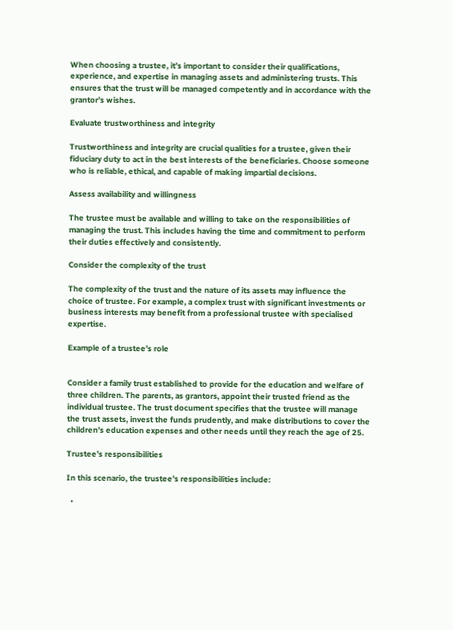When choosing a trustee, it’s important to consider their qualifications, experience, and expertise in managing assets and administering trusts. This ensures that the trust will be managed competently and in accordance with the grantor’s wishes.

Evaluate trustworthiness and integrity

Trustworthiness and integrity are crucial qualities for a trustee, given their fiduciary duty to act in the best interests of the beneficiaries. Choose someone who is reliable, ethical, and capable of making impartial decisions.

Assess availability and willingness

The trustee must be available and willing to take on the responsibilities of managing the trust. This includes having the time and commitment to perform their duties effectively and consistently.

Consider the complexity of the trust

The complexity of the trust and the nature of its assets may influence the choice of trustee. For example, a complex trust with significant investments or business interests may benefit from a professional trustee with specialised expertise.

Example of a trustee’s role


Consider a family trust established to provide for the education and welfare of three children. The parents, as grantors, appoint their trusted friend as the individual trustee. The trust document specifies that the trustee will manage the trust assets, invest the funds prudently, and make distributions to cover the children’s education expenses and other needs until they reach the age of 25.

Trustee’s responsibilities

In this scenario, the trustee’s responsibilities include:

  •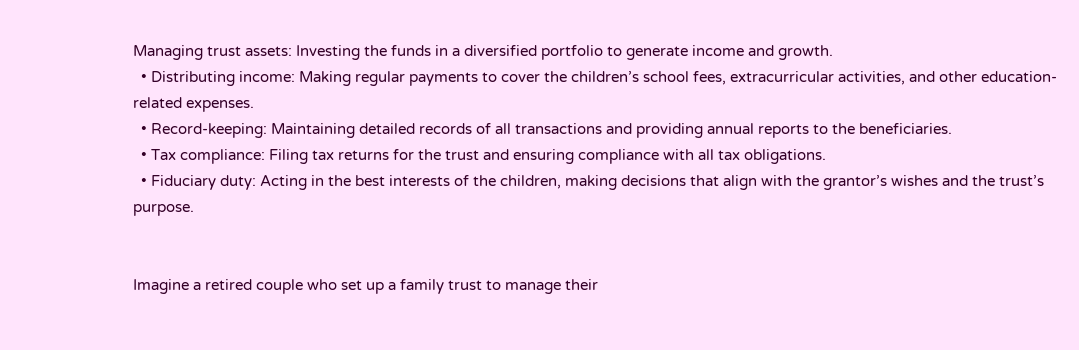Managing trust assets: Investing the funds in a diversified portfolio to generate income and growth.
  • Distributing income: Making regular payments to cover the children’s school fees, extracurricular activities, and other education-related expenses.
  • Record-keeping: Maintaining detailed records of all transactions and providing annual reports to the beneficiaries.
  • Tax compliance: Filing tax returns for the trust and ensuring compliance with all tax obligations.
  • Fiduciary duty: Acting in the best interests of the children, making decisions that align with the grantor’s wishes and the trust’s purpose.


Imagine a retired couple who set up a family trust to manage their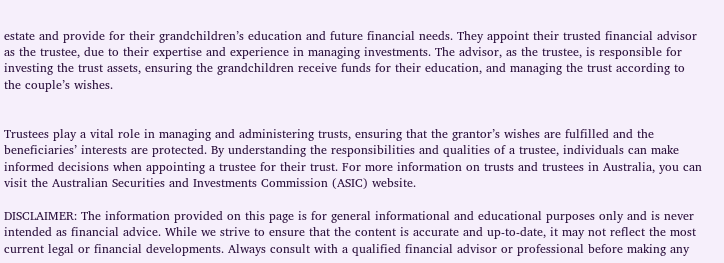estate and provide for their grandchildren’s education and future financial needs. They appoint their trusted financial advisor as the trustee, due to their expertise and experience in managing investments. The advisor, as the trustee, is responsible for investing the trust assets, ensuring the grandchildren receive funds for their education, and managing the trust according to the couple’s wishes.


Trustees play a vital role in managing and administering trusts, ensuring that the grantor’s wishes are fulfilled and the beneficiaries’ interests are protected. By understanding the responsibilities and qualities of a trustee, individuals can make informed decisions when appointing a trustee for their trust. For more information on trusts and trustees in Australia, you can visit the Australian Securities and Investments Commission (ASIC) website.

DISCLAIMER: The information provided on this page is for general informational and educational purposes only and is never intended as financial advice. While we strive to ensure that the content is accurate and up-to-date, it may not reflect the most current legal or financial developments. Always consult with a qualified financial advisor or professional before making any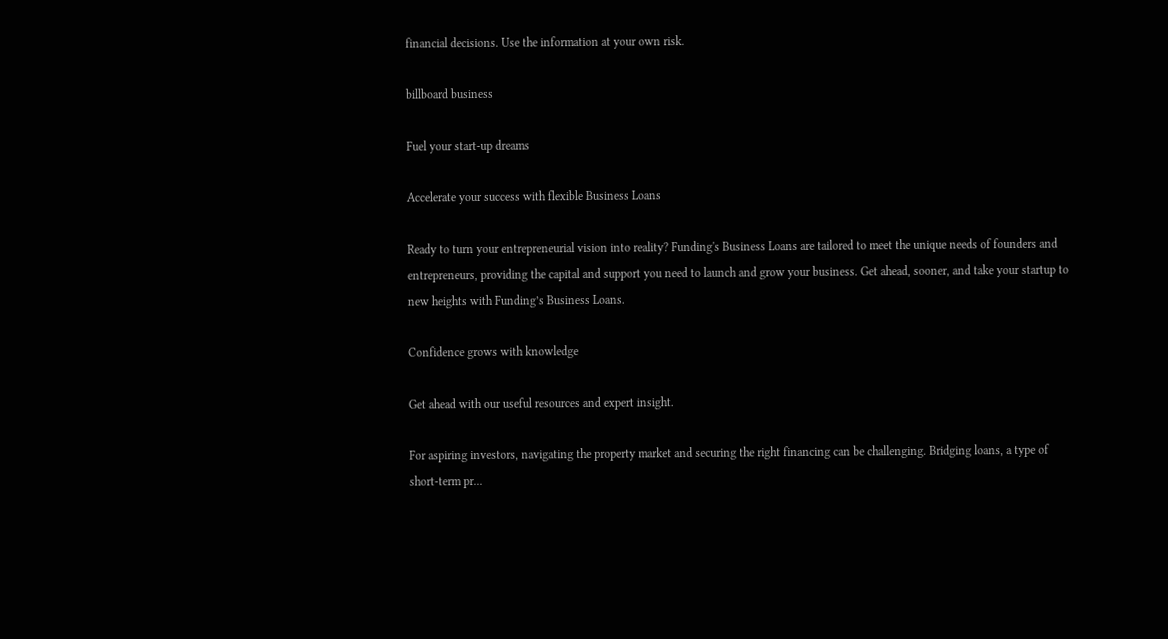financial decisions. Use the information at your own risk.

billboard business

Fuel your start-up dreams

Accelerate your success with flexible Business Loans

Ready to turn your entrepreneurial vision into reality? Funding's Business Loans are tailored to meet the unique needs of founders and entrepreneurs, providing the capital and support you need to launch and grow your business. Get ahead, sooner, and take your startup to new heights with Funding’s Business Loans.

Confidence grows with knowledge

Get ahead with our useful resources and expert insight.

For aspiring investors, navigating the property market and securing the right financing can be challenging. Bridging loans, a type of short-term pr...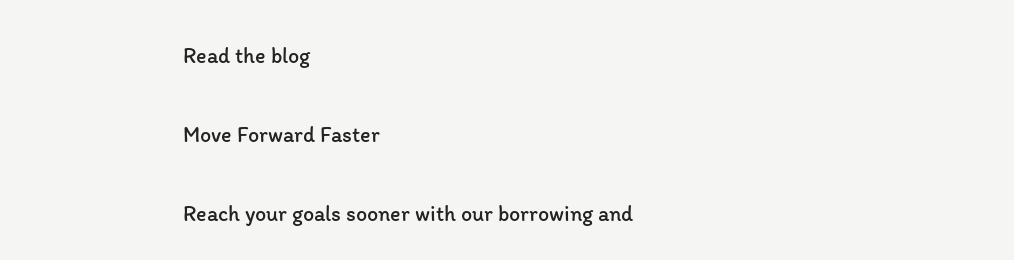Read the blog

Move Forward Faster

Reach your goals sooner with our borrowing and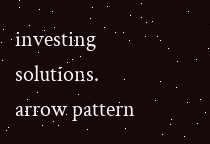investing solutions.
arrow pattern